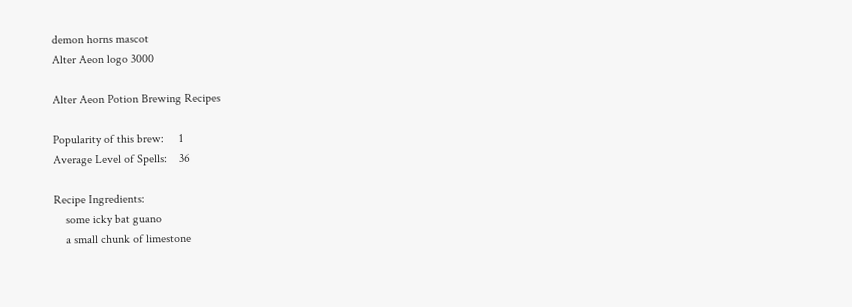demon horns mascot
Alter Aeon logo 3000

Alter Aeon Potion Brewing Recipes

Popularity of this brew:     1
Average Level of Spells:    36

Recipe Ingredients:
    some icky bat guano
    a small chunk of limestone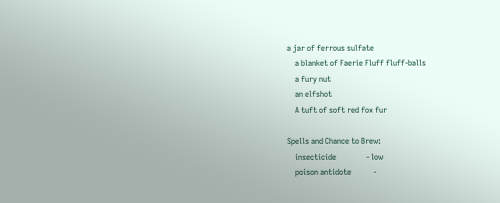a jar of ferrous sulfate
    a blanket of Faerie Fluff fluff-balls
    a fury nut
    an elfshot
    A tuft of soft red fox fur

Spells and Chance to Brew:
    insecticide               - low
    poison antidote           -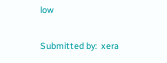low

Submitted by:  xera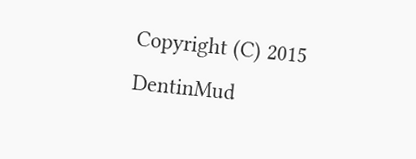Copyright (C) 2015 DentinMud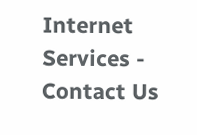Internet Services - Contact Us